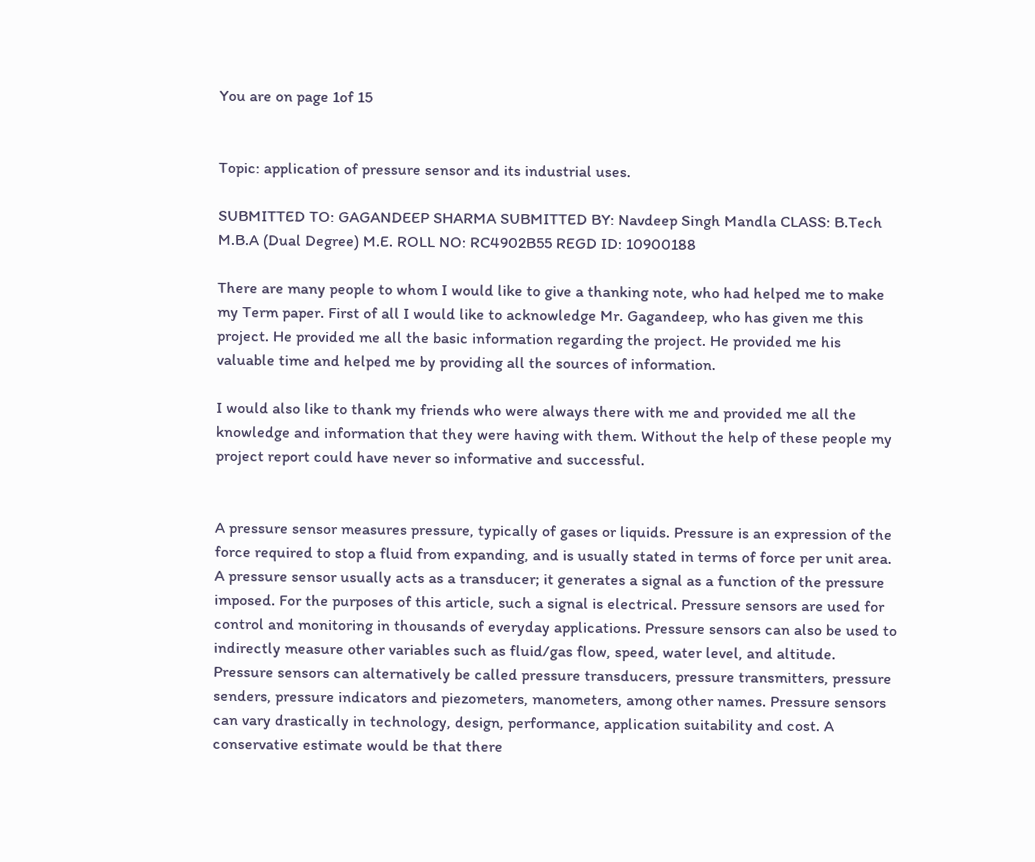You are on page 1of 15


Topic: application of pressure sensor and its industrial uses.

SUBMITTED TO: GAGANDEEP SHARMA SUBMITTED BY: Navdeep Singh Mandla CLASS: B.Tech M.B.A (Dual Degree) M.E. ROLL NO: RC4902B55 REGD ID: 10900188

There are many people to whom I would like to give a thanking note, who had helped me to make my Term paper. First of all I would like to acknowledge Mr. Gagandeep, who has given me this project. He provided me all the basic information regarding the project. He provided me his valuable time and helped me by providing all the sources of information.

I would also like to thank my friends who were always there with me and provided me all the knowledge and information that they were having with them. Without the help of these people my project report could have never so informative and successful.


A pressure sensor measures pressure, typically of gases or liquids. Pressure is an expression of the force required to stop a fluid from expanding, and is usually stated in terms of force per unit area. A pressure sensor usually acts as a transducer; it generates a signal as a function of the pressure imposed. For the purposes of this article, such a signal is electrical. Pressure sensors are used for control and monitoring in thousands of everyday applications. Pressure sensors can also be used to indirectly measure other variables such as fluid/gas flow, speed, water level, and altitude. Pressure sensors can alternatively be called pressure transducers, pressure transmitters, pressure senders, pressure indicators and piezometers, manometers, among other names. Pressure sensors can vary drastically in technology, design, performance, application suitability and cost. A conservative estimate would be that there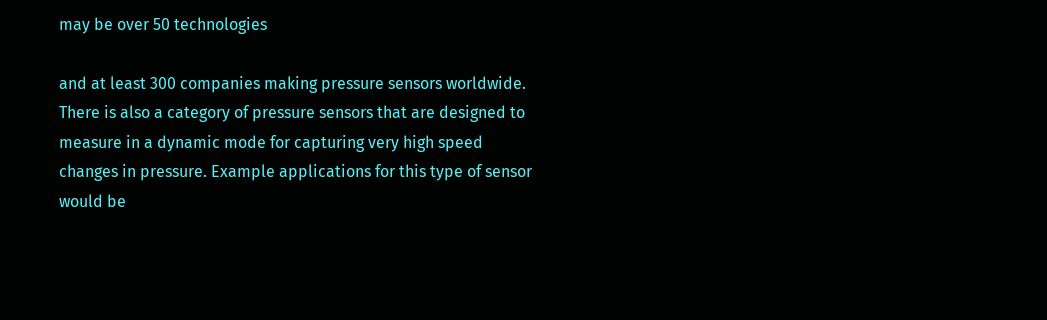may be over 50 technologies

and at least 300 companies making pressure sensors worldwide. There is also a category of pressure sensors that are designed to measure in a dynamic mode for capturing very high speed changes in pressure. Example applications for this type of sensor would be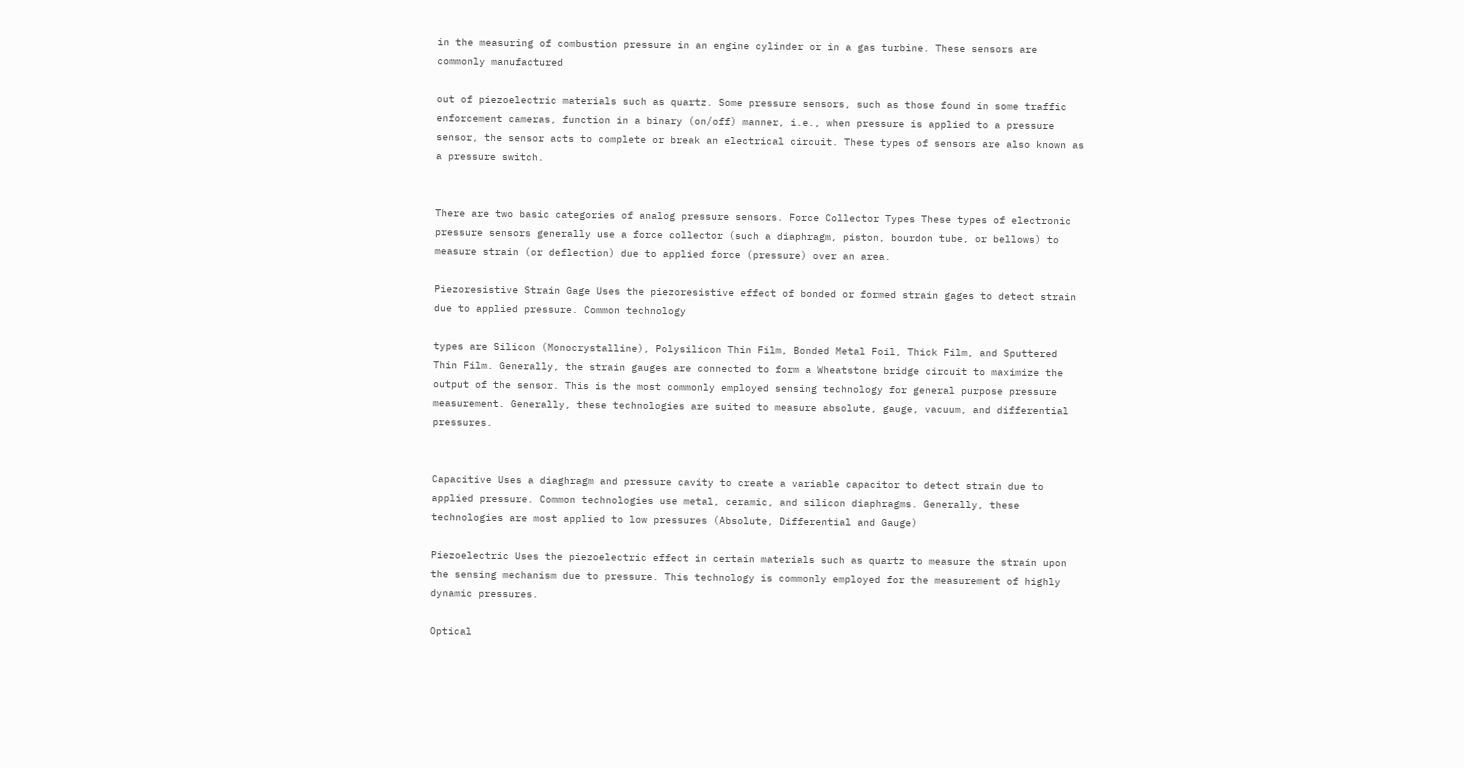in the measuring of combustion pressure in an engine cylinder or in a gas turbine. These sensors are commonly manufactured

out of piezoelectric materials such as quartz. Some pressure sensors, such as those found in some traffic enforcement cameras, function in a binary (on/off) manner, i.e., when pressure is applied to a pressure sensor, the sensor acts to complete or break an electrical circuit. These types of sensors are also known as a pressure switch.


There are two basic categories of analog pressure sensors. Force Collector Types These types of electronic pressure sensors generally use a force collector (such a diaphragm, piston, bourdon tube, or bellows) to measure strain (or deflection) due to applied force (pressure) over an area.

Piezoresistive Strain Gage Uses the piezoresistive effect of bonded or formed strain gages to detect strain due to applied pressure. Common technology

types are Silicon (Monocrystalline), Polysilicon Thin Film, Bonded Metal Foil, Thick Film, and Sputtered Thin Film. Generally, the strain gauges are connected to form a Wheatstone bridge circuit to maximize the output of the sensor. This is the most commonly employed sensing technology for general purpose pressure measurement. Generally, these technologies are suited to measure absolute, gauge, vacuum, and differential pressures.


Capacitive Uses a diaghragm and pressure cavity to create a variable capacitor to detect strain due to applied pressure. Common technologies use metal, ceramic, and silicon diaphragms. Generally, these technologies are most applied to low pressures (Absolute, Differential and Gauge)

Piezoelectric Uses the piezoelectric effect in certain materials such as quartz to measure the strain upon the sensing mechanism due to pressure. This technology is commonly employed for the measurement of highly dynamic pressures.

Optical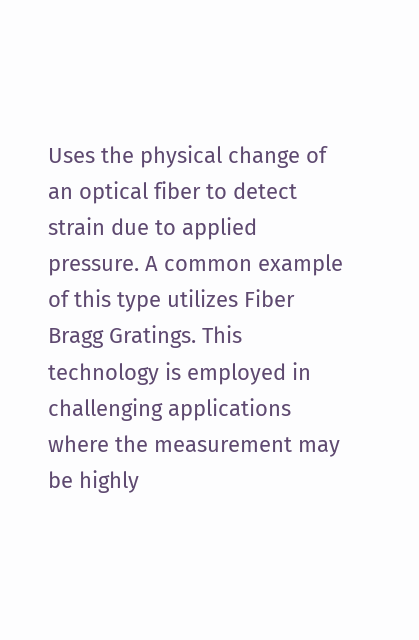Uses the physical change of an optical fiber to detect strain due to applied pressure. A common example of this type utilizes Fiber Bragg Gratings. This technology is employed in challenging applications where the measurement may be highly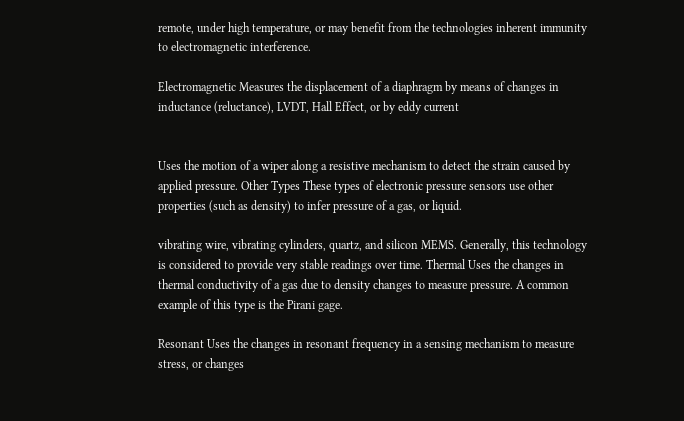remote, under high temperature, or may benefit from the technologies inherent immunity to electromagnetic interference.

Electromagnetic Measures the displacement of a diaphragm by means of changes in inductance (reluctance), LVDT, Hall Effect, or by eddy current


Uses the motion of a wiper along a resistive mechanism to detect the strain caused by applied pressure. Other Types These types of electronic pressure sensors use other properties (such as density) to infer pressure of a gas, or liquid.

vibrating wire, vibrating cylinders, quartz, and silicon MEMS. Generally, this technology is considered to provide very stable readings over time. Thermal Uses the changes in thermal conductivity of a gas due to density changes to measure pressure. A common example of this type is the Pirani gage.

Resonant Uses the changes in resonant frequency in a sensing mechanism to measure stress, or changes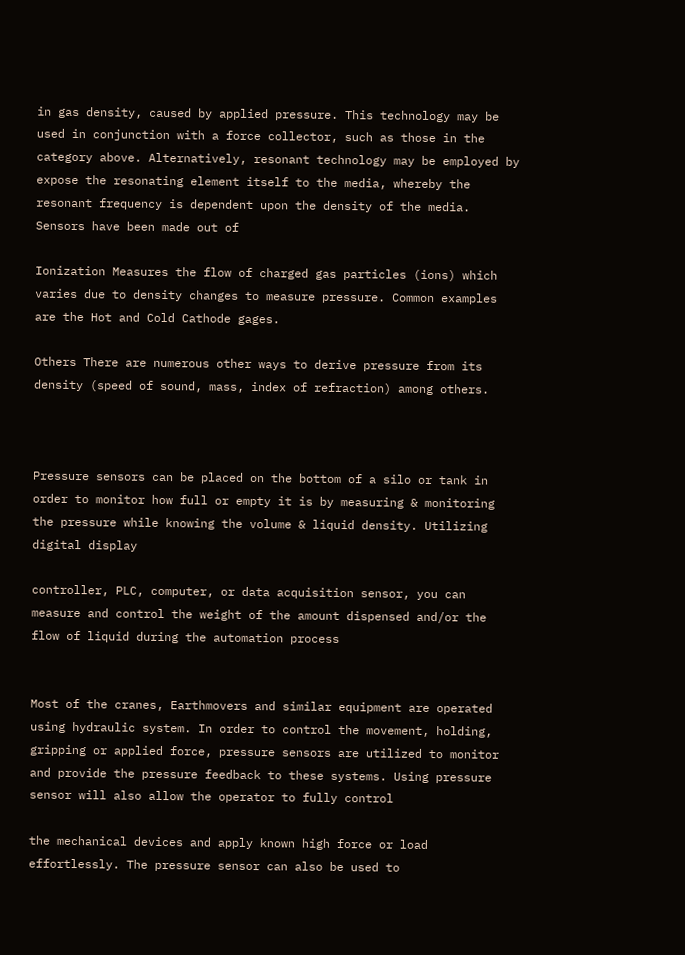in gas density, caused by applied pressure. This technology may be used in conjunction with a force collector, such as those in the category above. Alternatively, resonant technology may be employed by expose the resonating element itself to the media, whereby the resonant frequency is dependent upon the density of the media. Sensors have been made out of

Ionization Measures the flow of charged gas particles (ions) which varies due to density changes to measure pressure. Common examples are the Hot and Cold Cathode gages.

Others There are numerous other ways to derive pressure from its density (speed of sound, mass, index of refraction) among others.



Pressure sensors can be placed on the bottom of a silo or tank in order to monitor how full or empty it is by measuring & monitoring the pressure while knowing the volume & liquid density. Utilizing digital display

controller, PLC, computer, or data acquisition sensor, you can measure and control the weight of the amount dispensed and/or the flow of liquid during the automation process


Most of the cranes, Earthmovers and similar equipment are operated using hydraulic system. In order to control the movement, holding, gripping or applied force, pressure sensors are utilized to monitor and provide the pressure feedback to these systems. Using pressure sensor will also allow the operator to fully control

the mechanical devices and apply known high force or load effortlessly. The pressure sensor can also be used to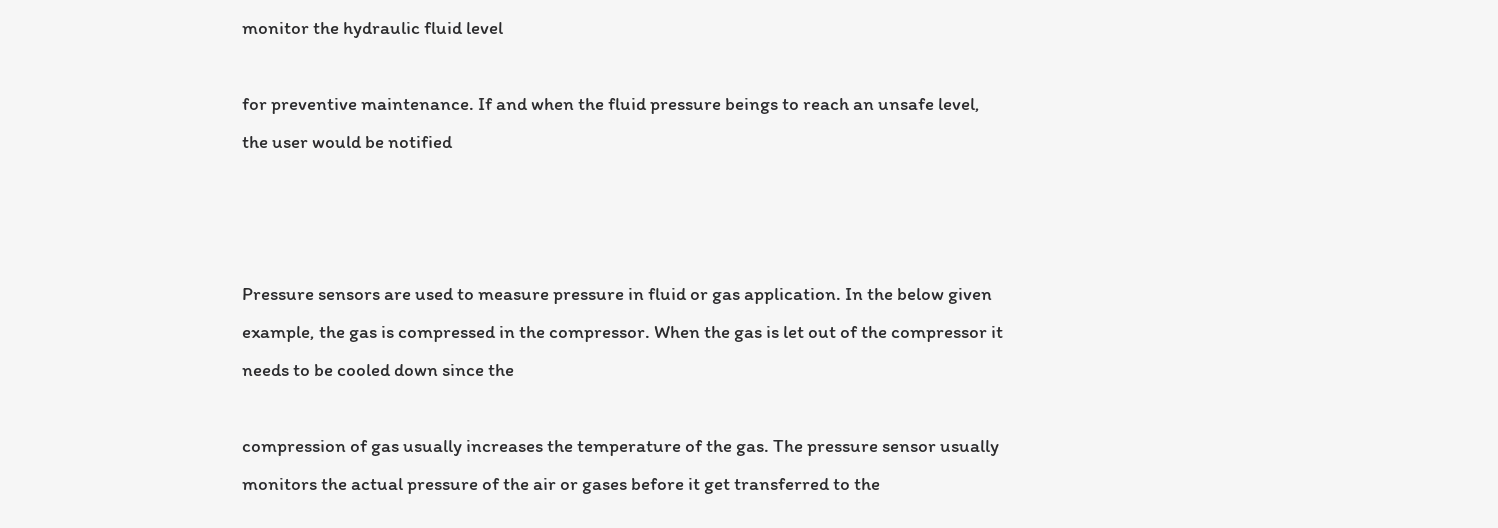monitor the hydraulic fluid level

for preventive maintenance. If and when the fluid pressure beings to reach an unsafe level, the user would be notified



Pressure sensors are used to measure pressure in fluid or gas application. In the below given example, the gas is compressed in the compressor. When the gas is let out of the compressor it needs to be cooled down since the

compression of gas usually increases the temperature of the gas. The pressure sensor usually monitors the actual pressure of the air or gases before it get transferred to the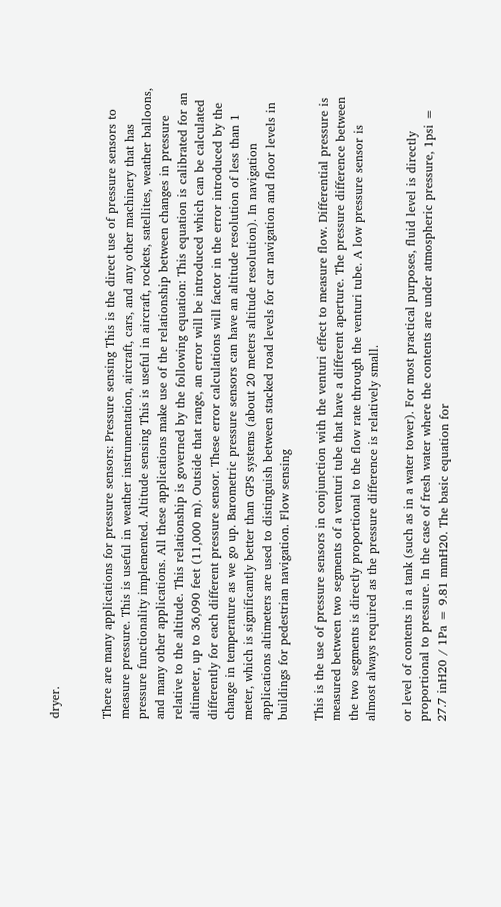dryer.


There are many applications for pressure sensors: Pressure sensing This is the direct use of pressure sensors to measure pressure. This is useful in weather instrumentation, aircraft, cars, and any other machinery that has pressure functionality implemented. Altitude sensing This is useful in aircraft, rockets, satellites, weather balloons, and many other applications. All these applications make use of the relationship between changes in pressure relative to the altitude. This relationship is governed by the following equation: This equation is calibrated for an altimeter, up to 36,090 feet (11,000 m). Outside that range, an error will be introduced which can be calculated differently for each different pressure sensor. These error calculations will factor in the error introduced by the change in temperature as we go up. Barometric pressure sensors can have an altitude resolution of less than 1 meter, which is significantly better than GPS systems (about 20 meters altitude resolution). In navigation applications altimeters are used to distinguish between stacked road levels for car navigation and floor levels in buildings for pedestrian navigation. Flow sensing

This is the use of pressure sensors in conjunction with the venturi effect to measure flow. Differential pressure is measured between two segments of a venturi tube that have a different aperture. The pressure difference between the two segments is directly proportional to the flow rate through the venturi tube. A low pressure sensor is almost always required as the pressure difference is relatively small.

or level of contents in a tank (such as in a water tower). For most practical purposes, fluid level is directly proportional to pressure. In the case of fresh water where the contents are under atmospheric pressure, 1psi = 27.7 inH20 / 1Pa = 9.81 mmH20. The basic equation for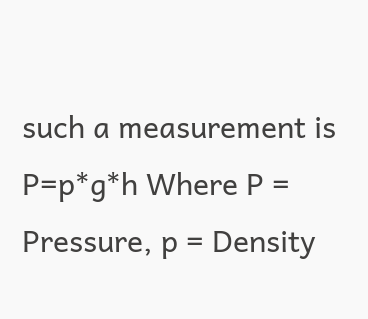such a measurement is P=p*g*h Where P = Pressure, p = Density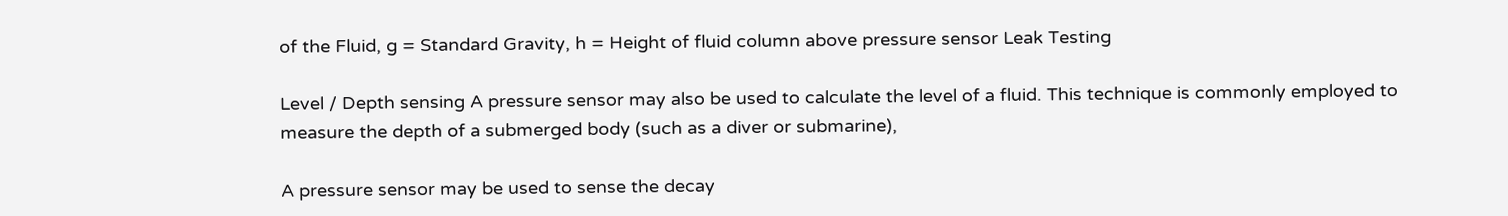of the Fluid, g = Standard Gravity, h = Height of fluid column above pressure sensor Leak Testing

Level / Depth sensing A pressure sensor may also be used to calculate the level of a fluid. This technique is commonly employed to measure the depth of a submerged body (such as a diver or submarine),

A pressure sensor may be used to sense the decay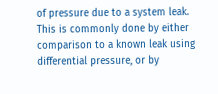of pressure due to a system leak. This is commonly done by either comparison to a known leak using differential pressure, or by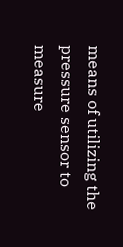means of utilizing the pressure sensor to measure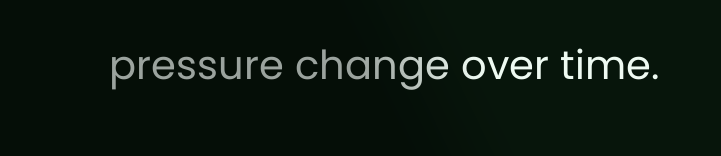pressure change over time.